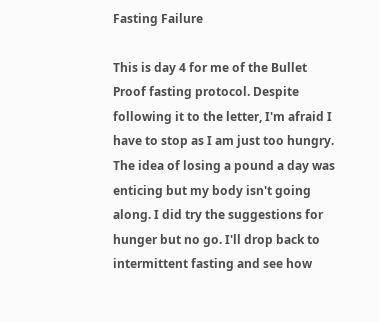Fasting Failure

This is day 4 for me of the Bullet Proof fasting protocol. Despite following it to the letter, I'm afraid I have to stop as I am just too hungry. The idea of losing a pound a day was enticing but my body isn't going along. I did try the suggestions for hunger but no go. I'll drop back to intermittent fasting and see how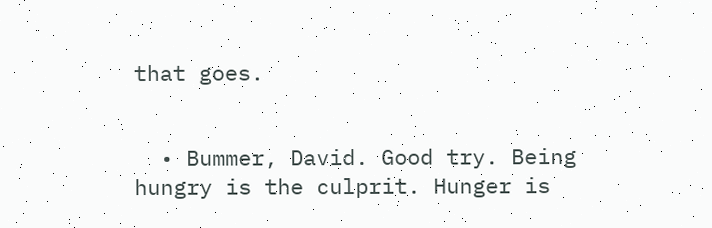that goes.


  • Bummer, David. Good try. Being hungry is the culprit. Hunger is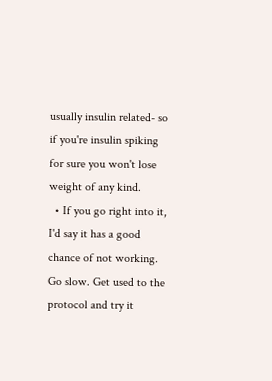usually insulin related- so if you're insulin spiking for sure you won't lose weight of any kind.
  • If you go right into it, I'd say it has a good chance of not working. Go slow. Get used to the protocol and try it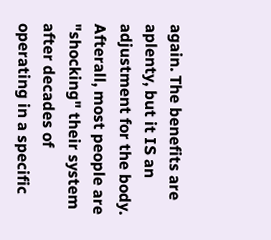again. The benefits are aplenty, but it IS an adjustment for the body. Afterall, most people are "shocking" their system after decades of operating in a specific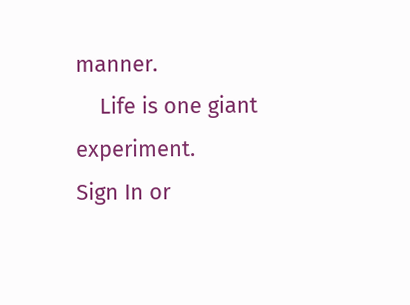manner.
    Life is one giant experiment.
Sign In or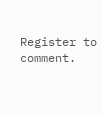Register to comment.